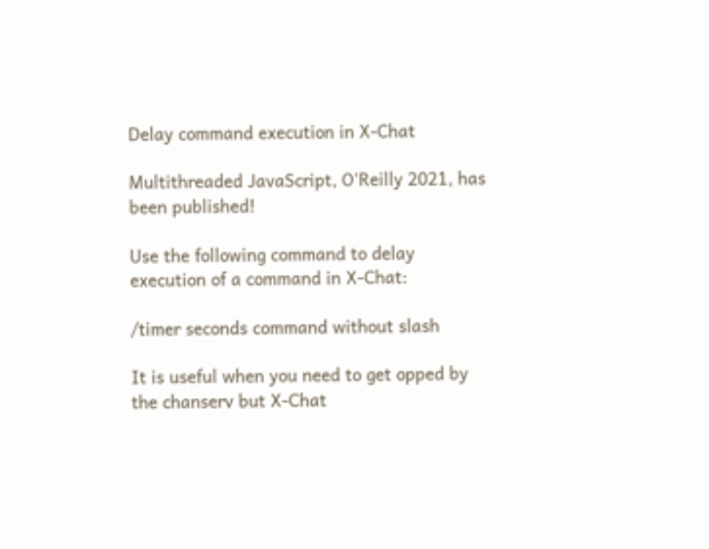Delay command execution in X-Chat

Multithreaded JavaScript, O'Reilly 2021, has been published!

Use the following command to delay execution of a command in X-Chat:

/timer seconds command without slash

It is useful when you need to get opped by the chanserv but X-Chat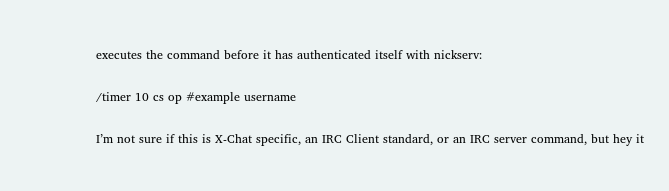executes the command before it has authenticated itself with nickserv:

/timer 10 cs op #example username

I’m not sure if this is X-Chat specific, an IRC Client standard, or an IRC server command, but hey it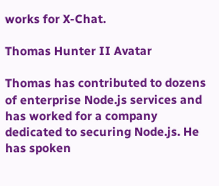works for X-Chat.

Thomas Hunter II Avatar

Thomas has contributed to dozens of enterprise Node.js services and has worked for a company dedicated to securing Node.js. He has spoken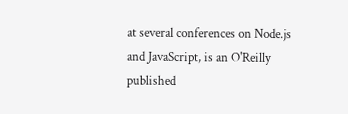at several conferences on Node.js and JavaScript, is an O'Reilly published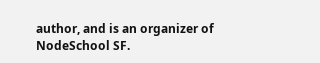author, and is an organizer of NodeSchool SF.